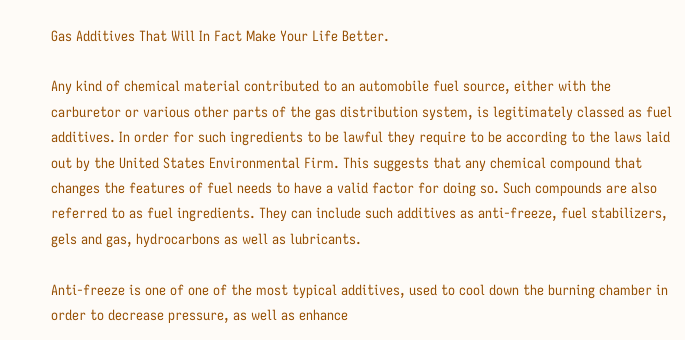Gas Additives That Will In Fact Make Your Life Better.

Any kind of chemical material contributed to an automobile fuel source, either with the carburetor or various other parts of the gas distribution system, is legitimately classed as fuel additives. In order for such ingredients to be lawful they require to be according to the laws laid out by the United States Environmental Firm. This suggests that any chemical compound that changes the features of fuel needs to have a valid factor for doing so. Such compounds are also referred to as fuel ingredients. They can include such additives as anti-freeze, fuel stabilizers, gels and gas, hydrocarbons as well as lubricants.

Anti-freeze is one of one of the most typical additives, used to cool down the burning chamber in order to decrease pressure, as well as enhance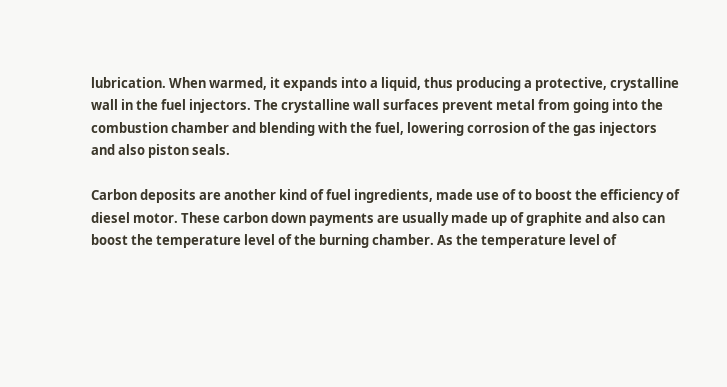lubrication. When warmed, it expands into a liquid, thus producing a protective, crystalline wall in the fuel injectors. The crystalline wall surfaces prevent metal from going into the combustion chamber and blending with the fuel, lowering corrosion of the gas injectors and also piston seals.

Carbon deposits are another kind of fuel ingredients, made use of to boost the efficiency of diesel motor. These carbon down payments are usually made up of graphite and also can boost the temperature level of the burning chamber. As the temperature level of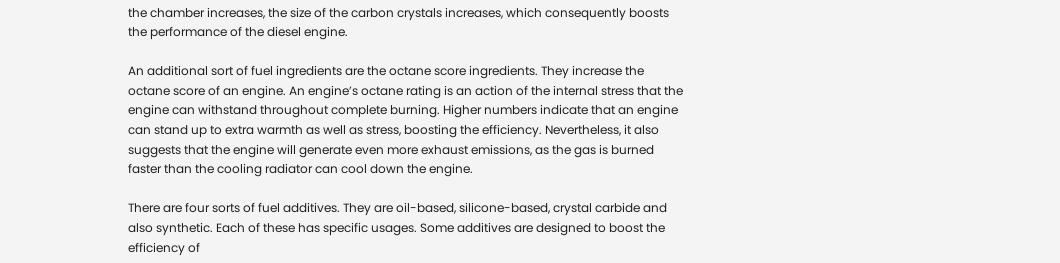the chamber increases, the size of the carbon crystals increases, which consequently boosts the performance of the diesel engine.

An additional sort of fuel ingredients are the octane score ingredients. They increase the octane score of an engine. An engine’s octane rating is an action of the internal stress that the engine can withstand throughout complete burning. Higher numbers indicate that an engine can stand up to extra warmth as well as stress, boosting the efficiency. Nevertheless, it also suggests that the engine will generate even more exhaust emissions, as the gas is burned faster than the cooling radiator can cool down the engine.

There are four sorts of fuel additives. They are oil-based, silicone-based, crystal carbide and also synthetic. Each of these has specific usages. Some additives are designed to boost the efficiency of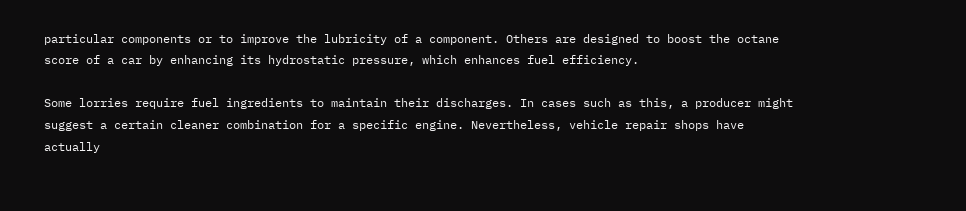particular components or to improve the lubricity of a component. Others are designed to boost the octane score of a car by enhancing its hydrostatic pressure, which enhances fuel efficiency.

Some lorries require fuel ingredients to maintain their discharges. In cases such as this, a producer might suggest a certain cleaner combination for a specific engine. Nevertheless, vehicle repair shops have actually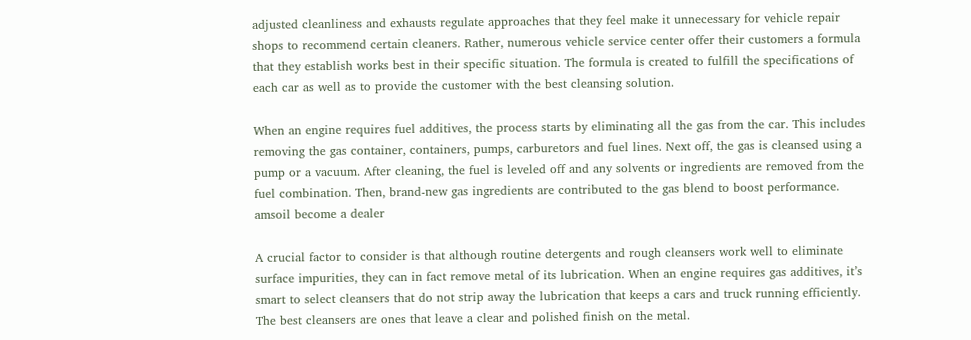adjusted cleanliness and exhausts regulate approaches that they feel make it unnecessary for vehicle repair shops to recommend certain cleaners. Rather, numerous vehicle service center offer their customers a formula that they establish works best in their specific situation. The formula is created to fulfill the specifications of each car as well as to provide the customer with the best cleansing solution.

When an engine requires fuel additives, the process starts by eliminating all the gas from the car. This includes removing the gas container, containers, pumps, carburetors and fuel lines. Next off, the gas is cleansed using a pump or a vacuum. After cleaning, the fuel is leveled off and any solvents or ingredients are removed from the fuel combination. Then, brand-new gas ingredients are contributed to the gas blend to boost performance. amsoil become a dealer

A crucial factor to consider is that although routine detergents and rough cleansers work well to eliminate surface impurities, they can in fact remove metal of its lubrication. When an engine requires gas additives, it’s smart to select cleansers that do not strip away the lubrication that keeps a cars and truck running efficiently. The best cleansers are ones that leave a clear and polished finish on the metal.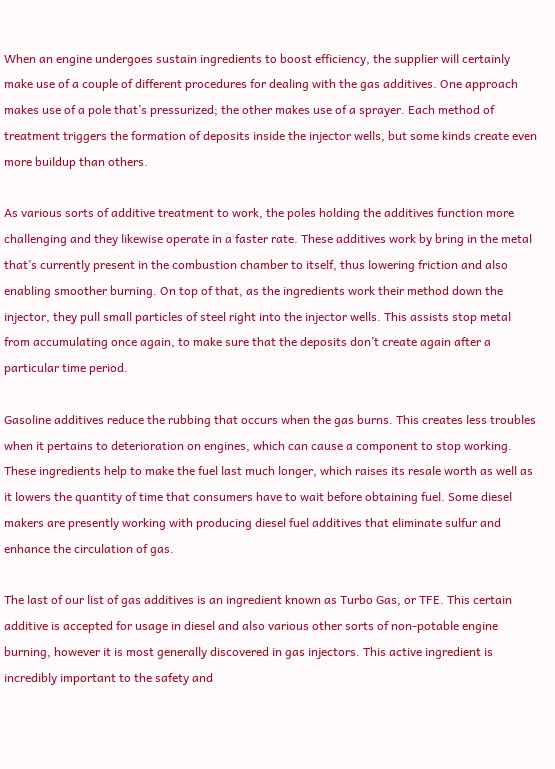When an engine undergoes sustain ingredients to boost efficiency, the supplier will certainly make use of a couple of different procedures for dealing with the gas additives. One approach makes use of a pole that’s pressurized; the other makes use of a sprayer. Each method of treatment triggers the formation of deposits inside the injector wells, but some kinds create even more buildup than others.

As various sorts of additive treatment to work, the poles holding the additives function more challenging and they likewise operate in a faster rate. These additives work by bring in the metal that’s currently present in the combustion chamber to itself, thus lowering friction and also enabling smoother burning. On top of that, as the ingredients work their method down the injector, they pull small particles of steel right into the injector wells. This assists stop metal from accumulating once again, to make sure that the deposits don’t create again after a particular time period.

Gasoline additives reduce the rubbing that occurs when the gas burns. This creates less troubles when it pertains to deterioration on engines, which can cause a component to stop working. These ingredients help to make the fuel last much longer, which raises its resale worth as well as it lowers the quantity of time that consumers have to wait before obtaining fuel. Some diesel makers are presently working with producing diesel fuel additives that eliminate sulfur and enhance the circulation of gas.

The last of our list of gas additives is an ingredient known as Turbo Gas, or TFE. This certain additive is accepted for usage in diesel and also various other sorts of non-potable engine burning, however it is most generally discovered in gas injectors. This active ingredient is incredibly important to the safety and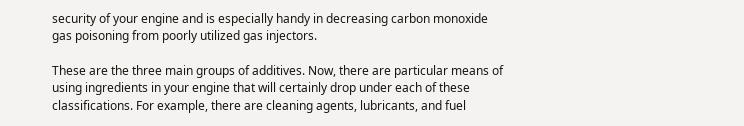security of your engine and is especially handy in decreasing carbon monoxide gas poisoning from poorly utilized gas injectors.

These are the three main groups of additives. Now, there are particular means of using ingredients in your engine that will certainly drop under each of these classifications. For example, there are cleaning agents, lubricants, and fuel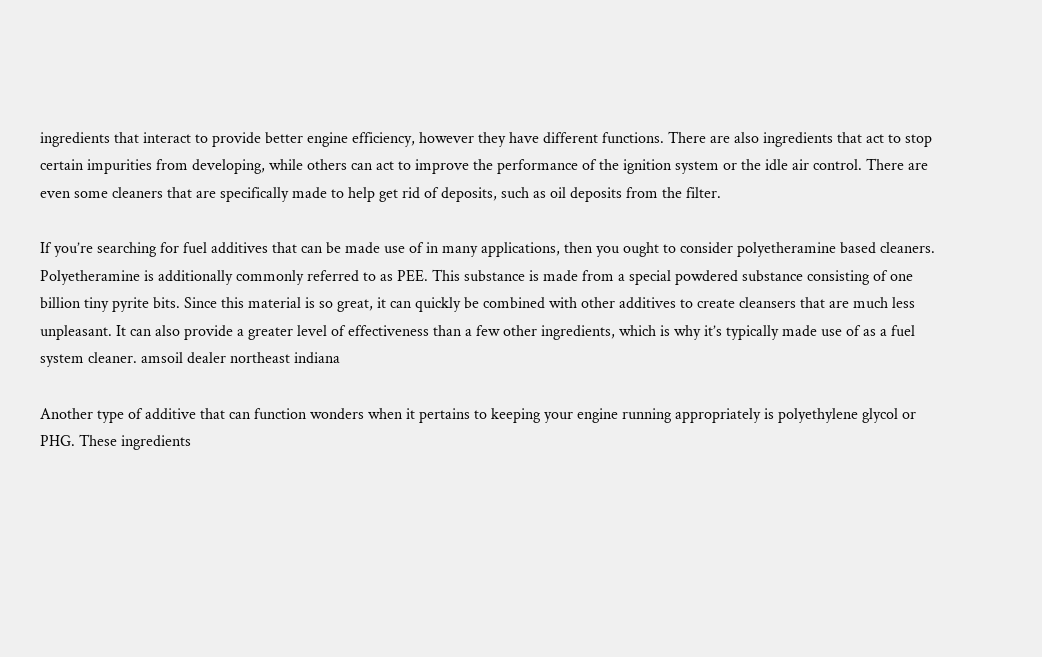ingredients that interact to provide better engine efficiency, however they have different functions. There are also ingredients that act to stop certain impurities from developing, while others can act to improve the performance of the ignition system or the idle air control. There are even some cleaners that are specifically made to help get rid of deposits, such as oil deposits from the filter.

If you’re searching for fuel additives that can be made use of in many applications, then you ought to consider polyetheramine based cleaners. Polyetheramine is additionally commonly referred to as PEE. This substance is made from a special powdered substance consisting of one billion tiny pyrite bits. Since this material is so great, it can quickly be combined with other additives to create cleansers that are much less unpleasant. It can also provide a greater level of effectiveness than a few other ingredients, which is why it’s typically made use of as a fuel system cleaner. amsoil dealer northeast indiana

Another type of additive that can function wonders when it pertains to keeping your engine running appropriately is polyethylene glycol or PHG. These ingredients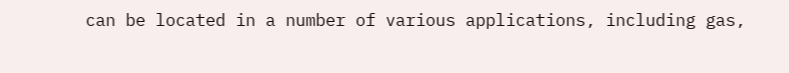can be located in a number of various applications, including gas,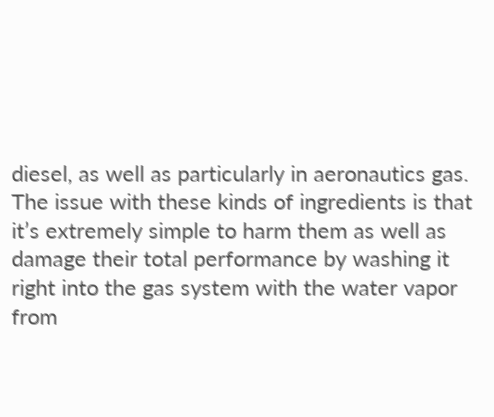diesel, as well as particularly in aeronautics gas. The issue with these kinds of ingredients is that it’s extremely simple to harm them as well as damage their total performance by washing it right into the gas system with the water vapor from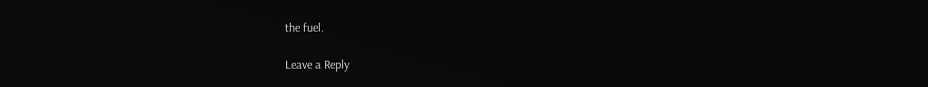the fuel.

Leave a Reply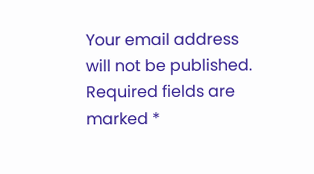Your email address will not be published. Required fields are marked *